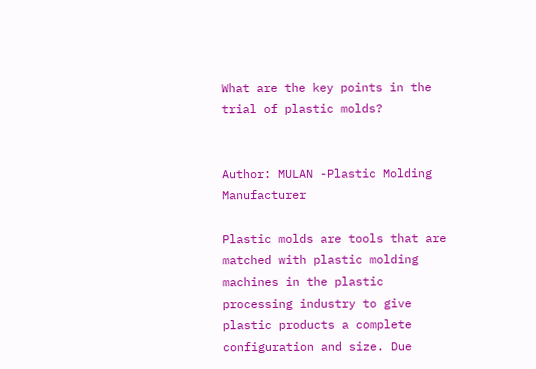What are the key points in the trial of plastic molds?


Author: MULAN -Plastic Molding Manufacturer

Plastic molds are tools that are matched with plastic molding machines in the plastic processing industry to give plastic products a complete configuration and size. Due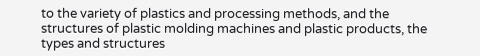to the variety of plastics and processing methods, and the structures of plastic molding machines and plastic products, the types and structures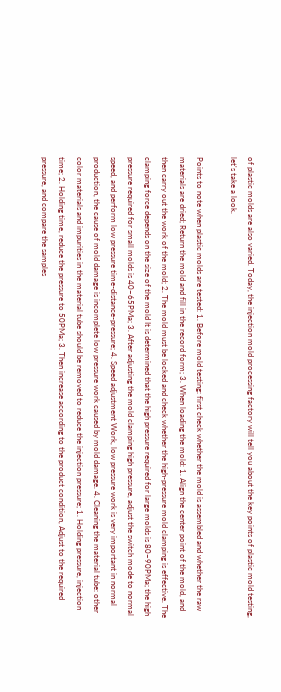of plastic molds are also varied. Today, the injection mold processing factory will tell you about the key points of plastic mold testing, let's take a look.

Points to note when plastic molds are tested: 1. Before mold testing: first check whether the mold is assembled and whether the raw materials are dried; Return the mold and fill in the record form; 3. When loading the mold: 1. Align the center point of the mold, and then carry out the work of the mold; 2. The mold must be locked and check whether the high-pressure mold clamping is effective. The clamping force depends on the size of the mold It is determined that the high pressure required for large molds is 80~90PMa; the high pressure required for small molds is 40~65PMa; 3. After adjusting the mold clamping high pressure, adjust the switch mode to normal speed, and perform low pressure time-distance-pressure; 4. Speed adjustment Work, low pressure work is very important in normal production, the cause of mold damage is incomplete low pressure work caused by mold damage. 4. Cleaning the material tube: other color materials and impurities in the material tube should be removed to reduce the injection pressure; 1. Holding pressure, injection time; 2. Holding time, reduce the pressure to 50PMa; 3. Then increase according to the product condition, Adjust to the required pressure, and compare the samples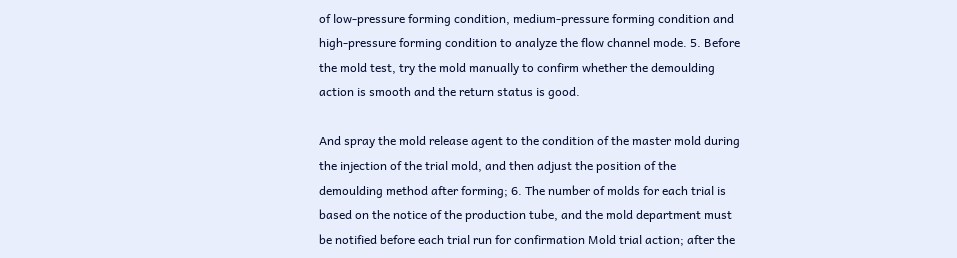of low-pressure forming condition, medium-pressure forming condition and high-pressure forming condition to analyze the flow channel mode. 5. Before the mold test, try the mold manually to confirm whether the demoulding action is smooth and the return status is good.

And spray the mold release agent to the condition of the master mold during the injection of the trial mold, and then adjust the position of the demoulding method after forming; 6. The number of molds for each trial is based on the notice of the production tube, and the mold department must be notified before each trial run for confirmation Mold trial action; after the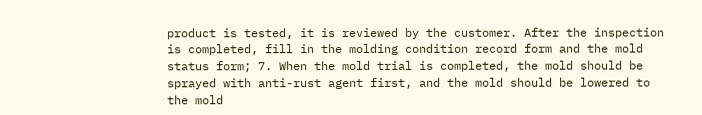product is tested, it is reviewed by the customer. After the inspection is completed, fill in the molding condition record form and the mold status form; 7. When the mold trial is completed, the mold should be sprayed with anti-rust agent first, and the mold should be lowered to the mold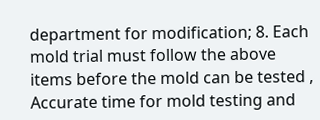department for modification; 8. Each mold trial must follow the above items before the mold can be tested , Accurate time for mold testing and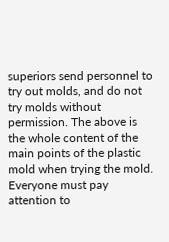superiors send personnel to try out molds, and do not try molds without permission. The above is the whole content of the main points of the plastic mold when trying the mold. Everyone must pay attention to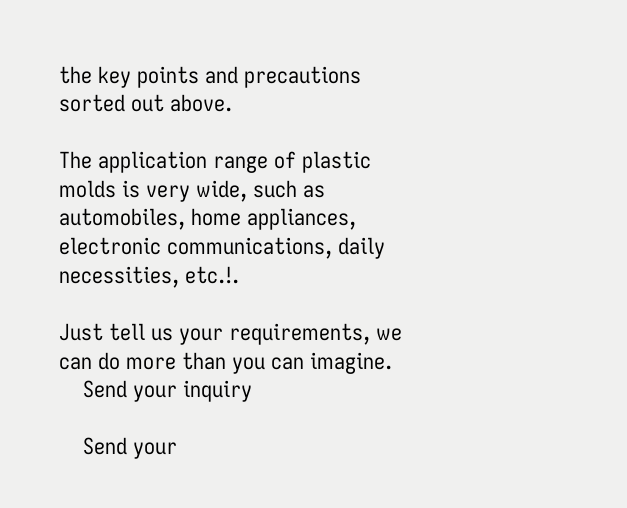the key points and precautions sorted out above.

The application range of plastic molds is very wide, such as automobiles, home appliances, electronic communications, daily necessities, etc.!.

Just tell us your requirements, we can do more than you can imagine.
    Send your inquiry

    Send your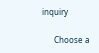inquiry

      Choose a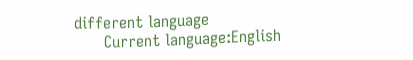different language
      Current language:English